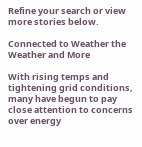Refine your search or view more stories below.

Connected to Weather the Weather and More

With rising temps and tightening grid conditions, many have begun to pay close attention to concerns over energy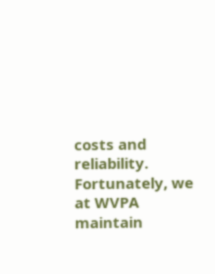costs and reliability. Fortunately, we at WVPA maintain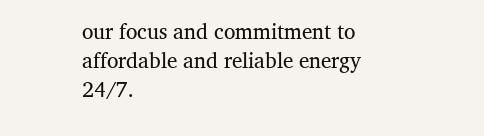our focus and commitment to affordable and reliable energy 24/7.